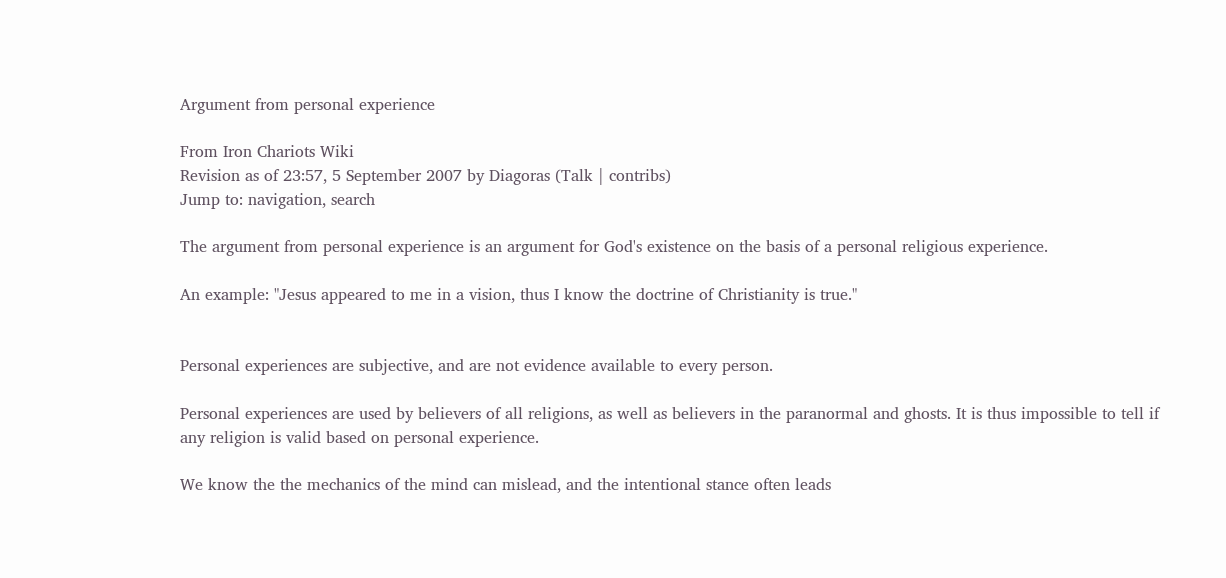Argument from personal experience

From Iron Chariots Wiki
Revision as of 23:57, 5 September 2007 by Diagoras (Talk | contribs)
Jump to: navigation, search

The argument from personal experience is an argument for God's existence on the basis of a personal religious experience.

An example: "Jesus appeared to me in a vision, thus I know the doctrine of Christianity is true."


Personal experiences are subjective, and are not evidence available to every person.

Personal experiences are used by believers of all religions, as well as believers in the paranormal and ghosts. It is thus impossible to tell if any religion is valid based on personal experience.

We know the the mechanics of the mind can mislead, and the intentional stance often leads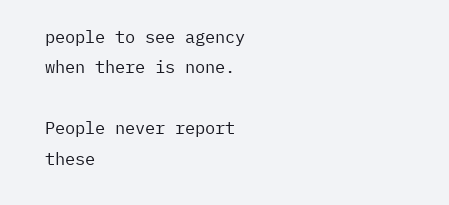people to see agency when there is none.

People never report these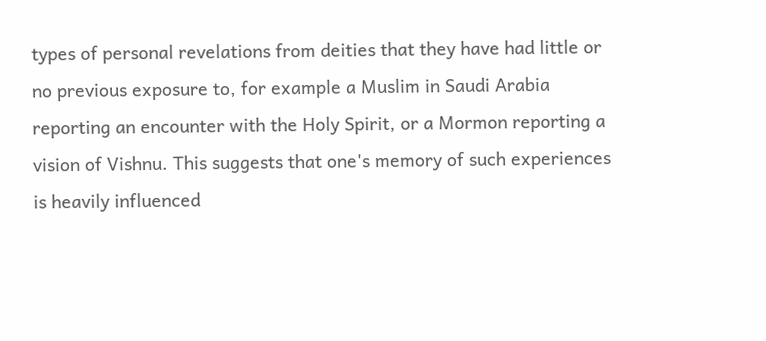types of personal revelations from deities that they have had little or no previous exposure to, for example a Muslim in Saudi Arabia reporting an encounter with the Holy Spirit, or a Mormon reporting a vision of Vishnu. This suggests that one's memory of such experiences is heavily influenced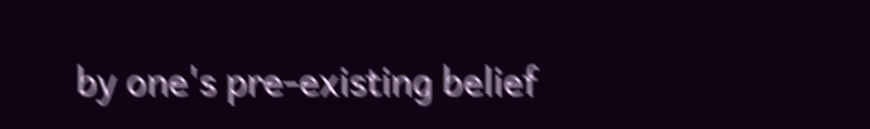by one's pre-existing belief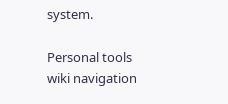system.

Personal tools
wiki navigation